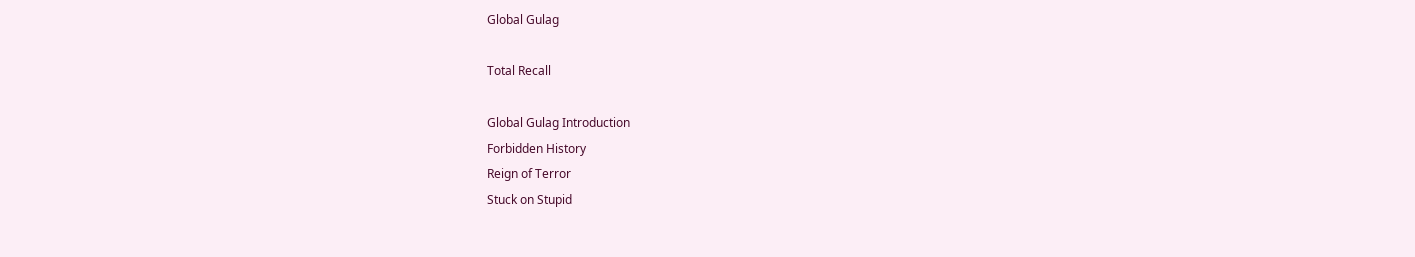Global Gulag

Total Recall

Global Gulag Introduction
Forbidden History
Reign of Terror
Stuck on Stupid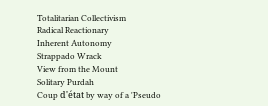Totalitarian Collectivism
Radical Reactionary
Inherent Autonomy
Strappado Wrack
View from the Mount
Solitary Purdah
Coup d'état by way of a 'Pseudo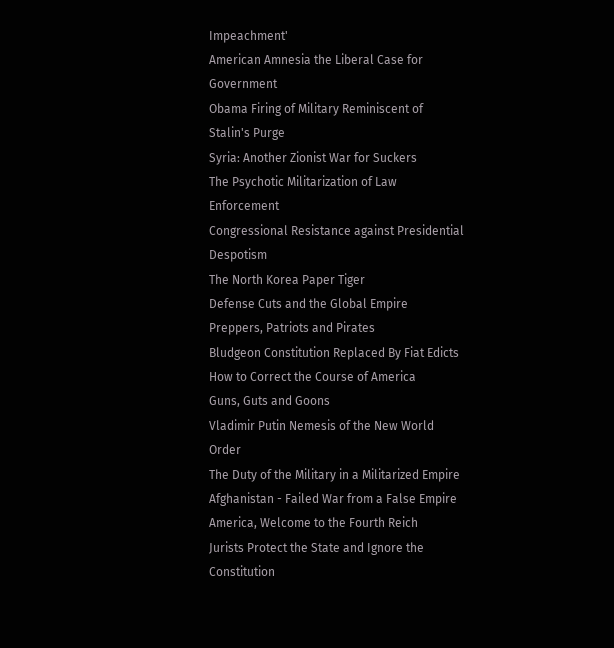Impeachment'
American Amnesia the Liberal Case for Government
Obama Firing of Military Reminiscent of Stalin's Purge
Syria: Another Zionist War for Suckers
The Psychotic Militarization of Law Enforcement
Congressional Resistance against Presidential Despotism
The North Korea Paper Tiger
Defense Cuts and the Global Empire
Preppers, Patriots and Pirates
Bludgeon Constitution Replaced By Fiat Edicts
How to Correct the Course of America
Guns, Guts and Goons
Vladimir Putin Nemesis of the New World Order
The Duty of the Military in a Militarized Empire
Afghanistan - Failed War from a False Empire
America, Welcome to the Fourth Reich
Jurists Protect the State and Ignore the Constitution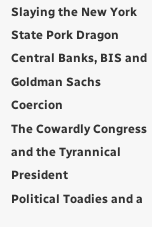Slaying the New York State Pork Dragon
Central Banks, BIS and Goldman Sachs Coercion
The Cowardly Congress and the Tyrannical President
Political Toadies and a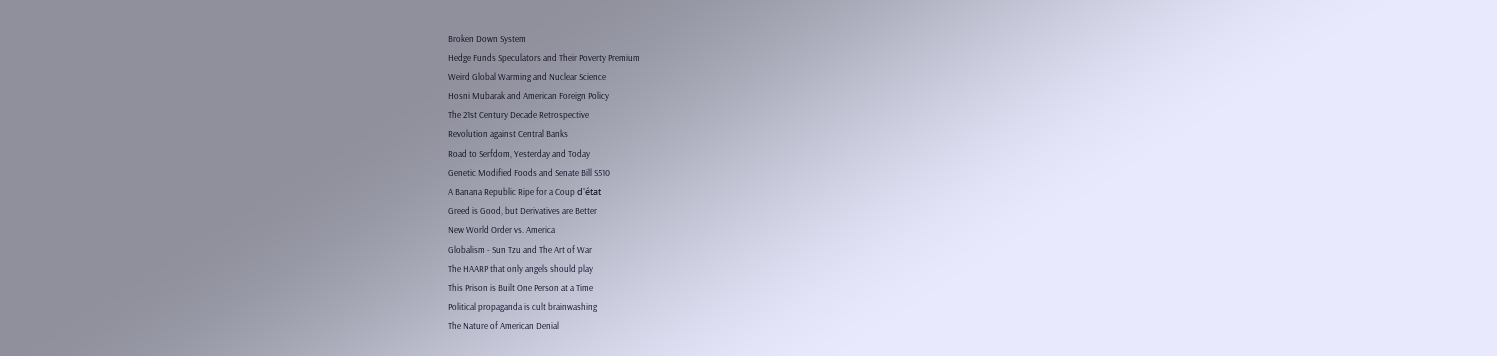Broken Down System
Hedge Funds Speculators and Their Poverty Premium
Weird Global Warming and Nuclear Science
Hosni Mubarak and American Foreign Policy
The 21st Century Decade Retrospective
Revolution against Central Banks
Road to Serfdom, Yesterday and Today
Genetic Modified Foods and Senate Bill S510
A Banana Republic Ripe for a Coup d'état
Greed is Good, but Derivatives are Better
New World Order vs. America
Globalism - Sun Tzu and The Art of War
The HAARP that only angels should play
This Prison is Built One Person at a Time
Political propaganda is cult brainwashing
The Nature of American Denial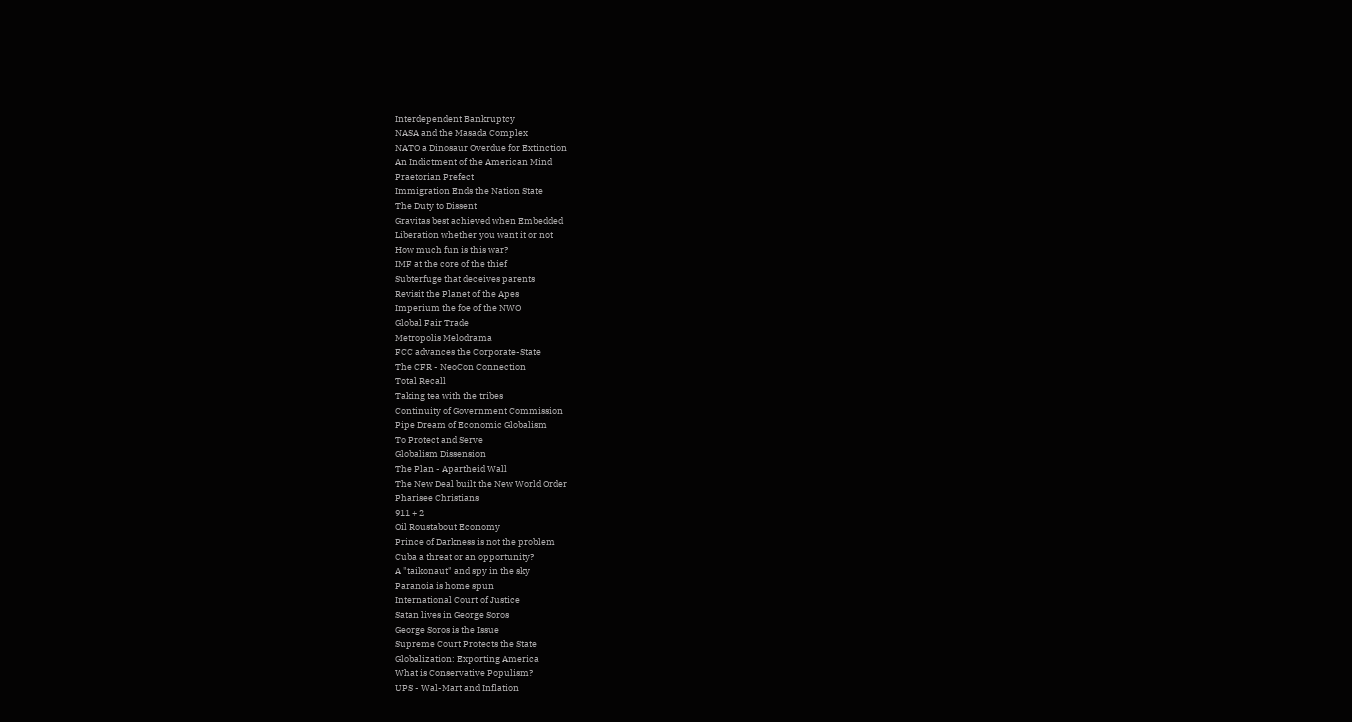Interdependent Bankruptcy
NASA and the Masada Complex
NATO a Dinosaur Overdue for Extinction
An Indictment of the American Mind
Praetorian Prefect
Immigration Ends the Nation State
The Duty to Dissent
Gravitas best achieved when Embedded
Liberation whether you want it or not
How much fun is this war?
IMF at the core of the thief
Subterfuge that deceives parents
Revisit the Planet of the Apes
Imperium the foe of the NWO
Global Fair Trade
Metropolis Melodrama
FCC advances the Corporate-State
The CFR - NeoCon Connection
Total Recall
Taking tea with the tribes
Continuity of Government Commission
Pipe Dream of Economic Globalism
To Protect and Serve
Globalism Dissension
The Plan - Apartheid Wall
The New Deal built the New World Order
Pharisee Christians
911 + 2
Oil Roustabout Economy
Prince of Darkness is not the problem
Cuba a threat or an opportunity?
A "taikonaut" and spy in the sky
Paranoia is home spun
International Court of Justice
Satan lives in George Soros
George Soros is the Issue
Supreme Court Protects the State
Globalization: Exporting America
What is Conservative Populism?
UPS - Wal-Mart and Inflation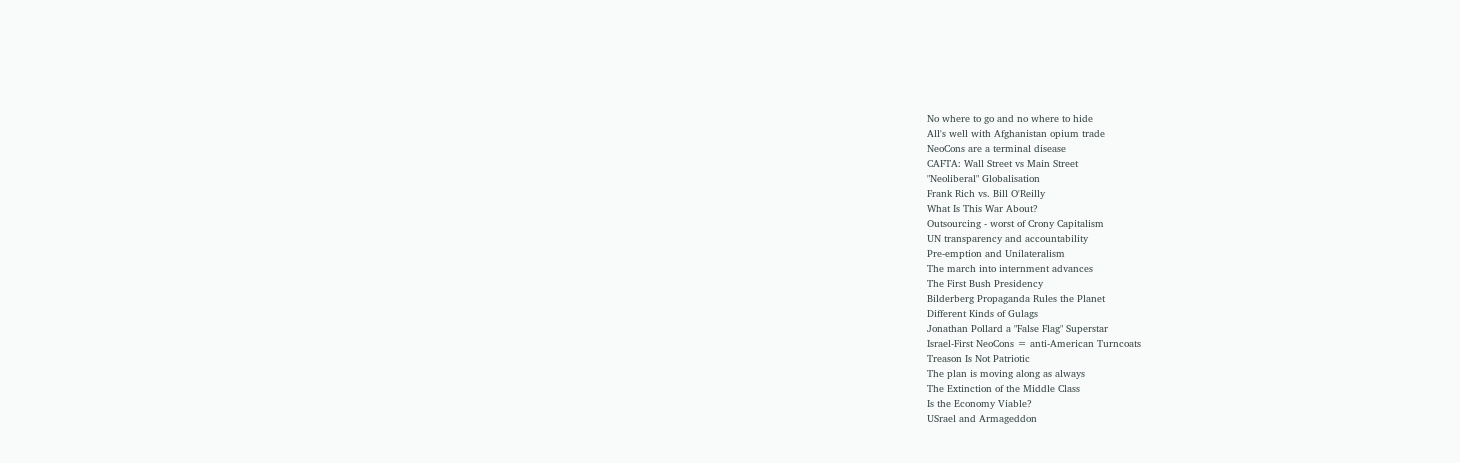No where to go and no where to hide
All's well with Afghanistan opium trade
NeoCons are a terminal disease
CAFTA: Wall Street vs Main Street
"Neoliberal" Globalisation
Frank Rich vs. Bill O'Reilly
What Is This War About?
Outsourcing - worst of Crony Capitalism
UN transparency and accountability
Pre-emption and Unilateralism
The march into internment advances
The First Bush Presidency
Bilderberg Propaganda Rules the Planet
Different Kinds of Gulags
Jonathan Pollard a "False Flag" Superstar
Israel-First NeoCons = anti-American Turncoats
Treason Is Not Patriotic
The plan is moving along as always
The Extinction of the Middle Class
Is the Economy Viable?
USrael and Armageddon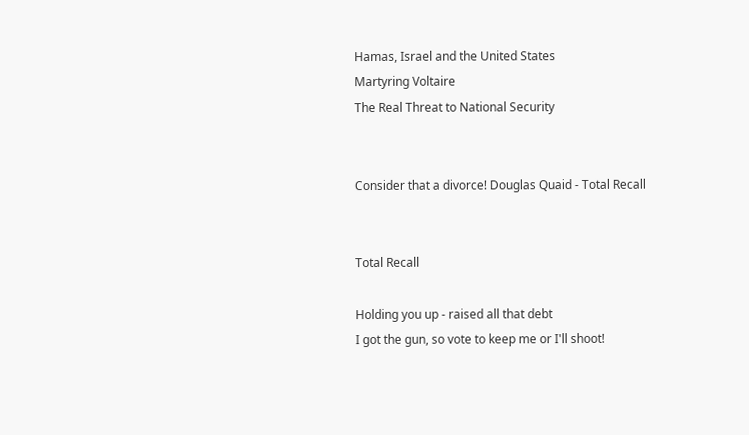Hamas, Israel and the United States
Martyring Voltaire
The Real Threat to National Security


Consider that a divorce! Douglas Quaid - Total Recall


Total Recall

Holding you up - raised all that debt
I got the gun, so vote to keep me or I'll shoot!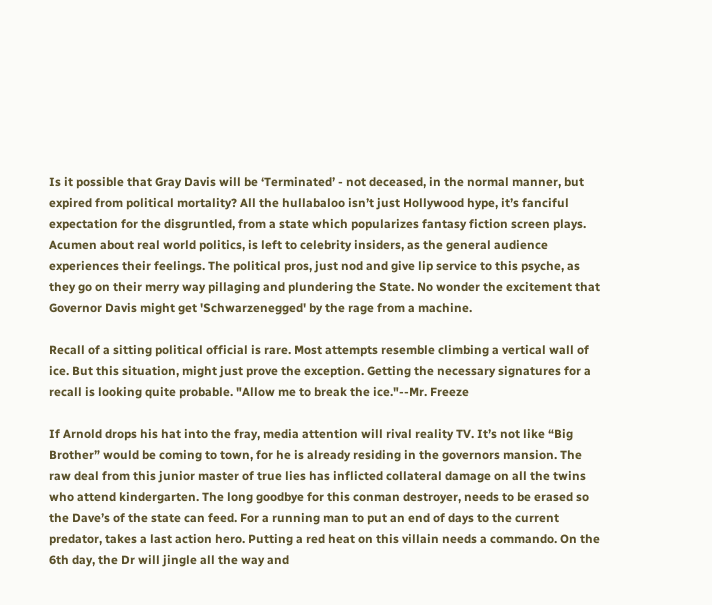Is it possible that Gray Davis will be ‘Terminated’ - not deceased, in the normal manner, but expired from political mortality? All the hullabaloo isn’t just Hollywood hype, it’s fanciful expectation for the disgruntled, from a state which popularizes fantasy fiction screen plays. Acumen about real world politics, is left to celebrity insiders, as the general audience experiences their feelings. The political pros, just nod and give lip service to this psyche, as they go on their merry way pillaging and plundering the State. No wonder the excitement that Governor Davis might get 'Schwarzenegged' by the rage from a machine.

Recall of a sitting political official is rare. Most attempts resemble climbing a vertical wall of ice. But this situation, might just prove the exception. Getting the necessary signatures for a recall is looking quite probable. "Allow me to break the ice."--Mr. Freeze

If Arnold drops his hat into the fray, media attention will rival reality TV. It’s not like “Big Brother” would be coming to town, for he is already residing in the governors mansion. The raw deal from this junior master of true lies has inflicted collateral damage on all the twins who attend kindergarten. The long goodbye for this conman destroyer, needs to be erased so the Dave’s of the state can feed. For a running man to put an end of days to the current predator, takes a last action hero. Putting a red heat on this villain needs a commando. On the 6th day, the Dr will jingle all the way and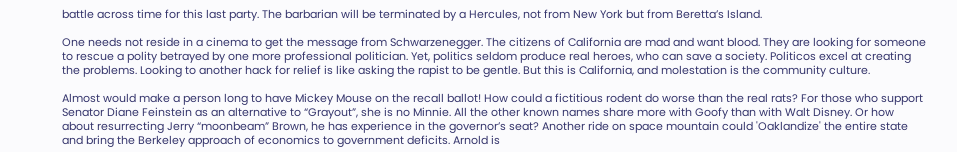battle across time for this last party. The barbarian will be terminated by a Hercules, not from New York but from Beretta’s Island.

One needs not reside in a cinema to get the message from Schwarzenegger. The citizens of California are mad and want blood. They are looking for someone to rescue a polity betrayed by one more professional politician. Yet, politics seldom produce real heroes, who can save a society. Politicos excel at creating the problems. Looking to another hack for relief is like asking the rapist to be gentle. But this is California, and molestation is the community culture.

Almost would make a person long to have Mickey Mouse on the recall ballot! How could a fictitious rodent do worse than the real rats? For those who support Senator Diane Feinstein as an alternative to “Grayout”, she is no Minnie. All the other known names share more with Goofy than with Walt Disney. Or how about resurrecting Jerry “moonbeam” Brown, he has experience in the governor’s seat? Another ride on space mountain could 'Oaklandize' the entire state and bring the Berkeley approach of economics to government deficits. Arnold is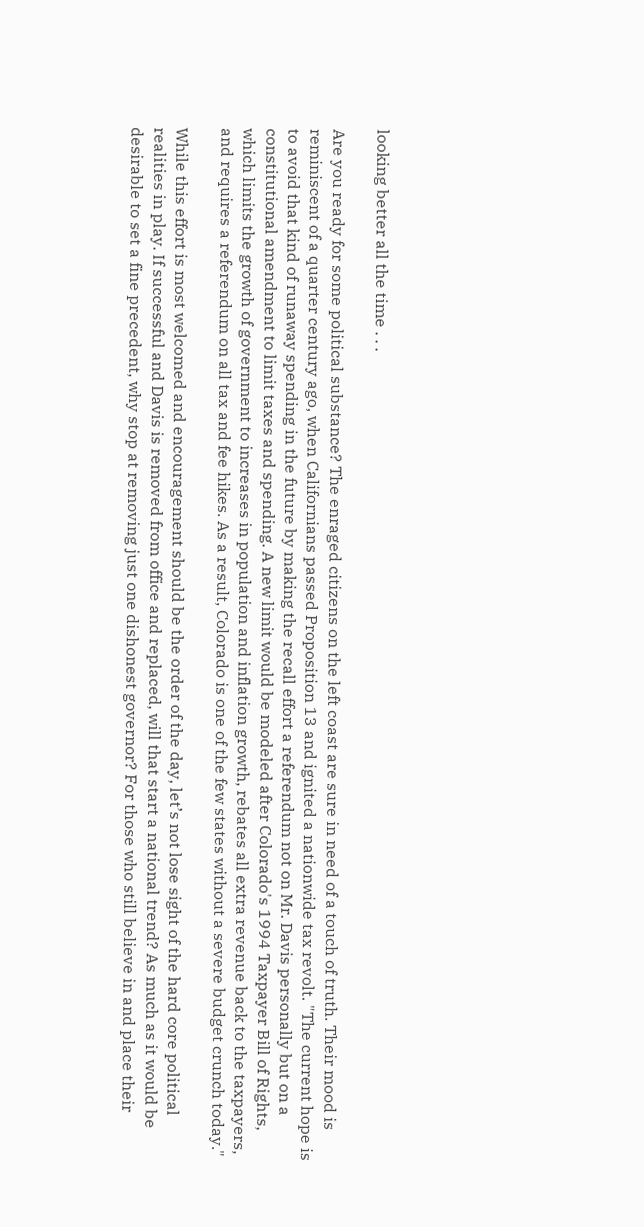looking better all the time . . .

Are you ready for some political substance? The enraged citizens on the left coast are sure in need of a touch of truth. Their mood is reminiscent of a quarter century ago, when Californians passed Proposition 13 and ignited a nationwide tax revolt. "The current hope is to avoid that kind of runaway spending in the future by making the recall effort a referendum not on Mr. Davis personally but on a constitutional amendment to limit taxes and spending. A new limit would be modeled after Colorado's 1994 Taxpayer Bill of Rights, which limits the growth of government to increases in population and inflation growth, rebates all extra revenue back to the taxpayers, and requires a referendum on all tax and fee hikes. As a result, Colorado is one of the few states without a severe budget crunch today."

While this effort is most welcomed and encouragement should be the order of the day, let’s not lose sight of the hard core political realities in play. If successful and Davis is removed from office and replaced, will that start a national trend? As much as it would be desirable to set a fine precedent, why stop at removing just one dishonest governor? For those who still believe in and place their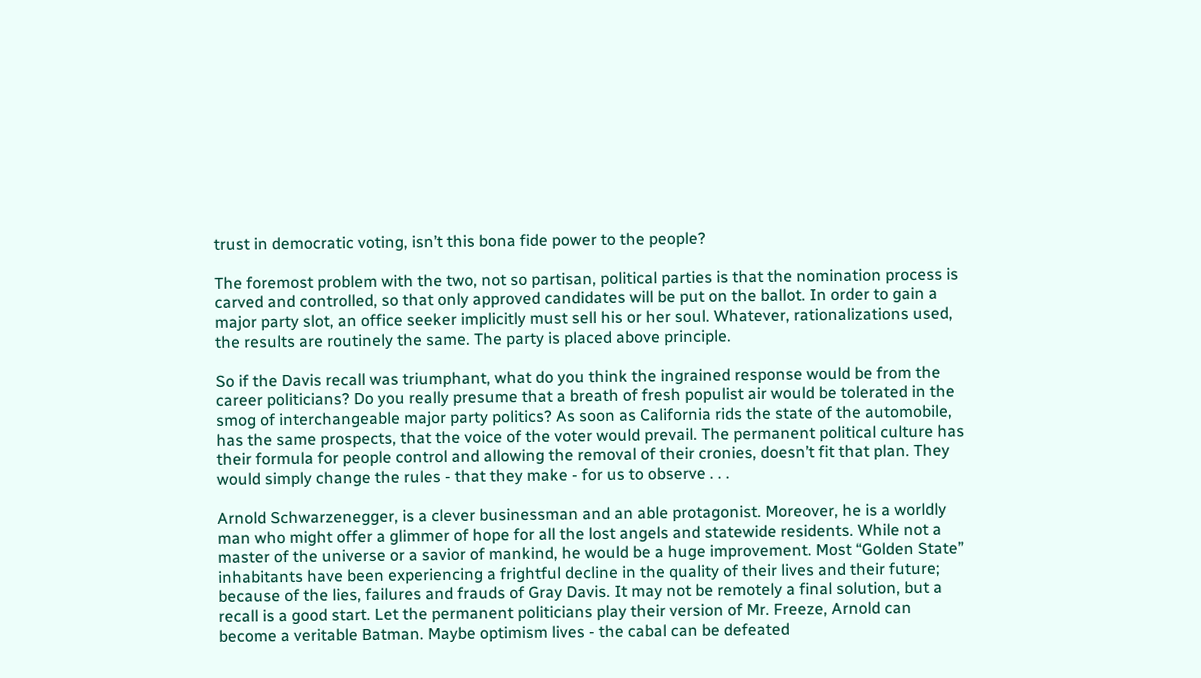trust in democratic voting, isn’t this bona fide power to the people?

The foremost problem with the two, not so partisan, political parties is that the nomination process is carved and controlled, so that only approved candidates will be put on the ballot. In order to gain a major party slot, an office seeker implicitly must sell his or her soul. Whatever, rationalizations used, the results are routinely the same. The party is placed above principle.

So if the Davis recall was triumphant, what do you think the ingrained response would be from the career politicians? Do you really presume that a breath of fresh populist air would be tolerated in the smog of interchangeable major party politics? As soon as California rids the state of the automobile, has the same prospects, that the voice of the voter would prevail. The permanent political culture has their formula for people control and allowing the removal of their cronies, doesn’t fit that plan. They would simply change the rules - that they make - for us to observe . . .

Arnold Schwarzenegger, is a clever businessman and an able protagonist. Moreover, he is a worldly man who might offer a glimmer of hope for all the lost angels and statewide residents. While not a master of the universe or a savior of mankind, he would be a huge improvement. Most “Golden State” inhabitants have been experiencing a frightful decline in the quality of their lives and their future; because of the lies, failures and frauds of Gray Davis. It may not be remotely a final solution, but a recall is a good start. Let the permanent politicians play their version of Mr. Freeze, Arnold can become a veritable Batman. Maybe optimism lives - the cabal can be defeated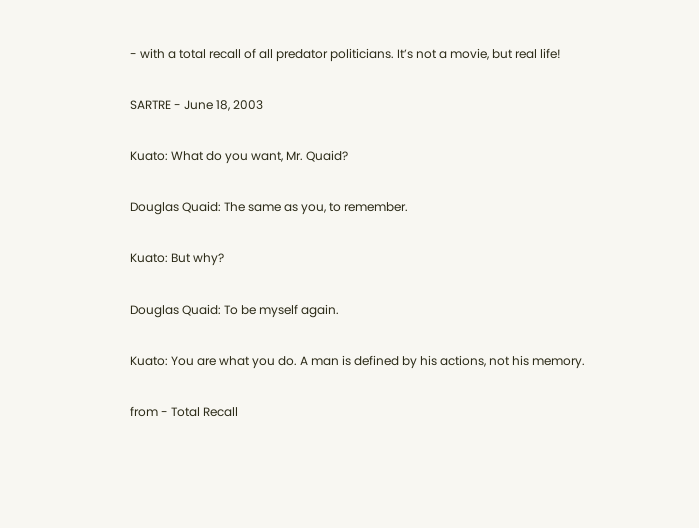- with a total recall of all predator politicians. It’s not a movie, but real life!

SARTRE - June 18, 2003

Kuato: What do you want, Mr. Quaid?

Douglas Quaid: The same as you, to remember.

Kuato: But why?

Douglas Quaid: To be myself again.

Kuato: You are what you do. A man is defined by his actions, not his memory.

from - Total Recall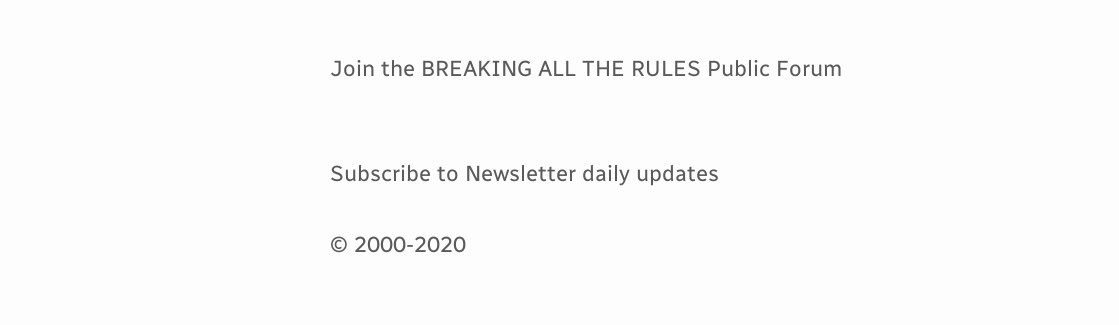Join the BREAKING ALL THE RULES Public Forum


Subscribe to Newsletter daily updates

© 2000-2020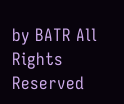by BATR All Rights Reserved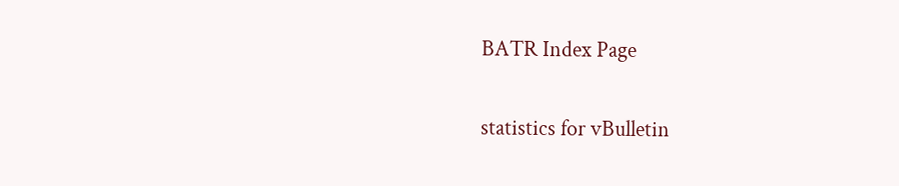BATR Index Page

statistics for vBulletin